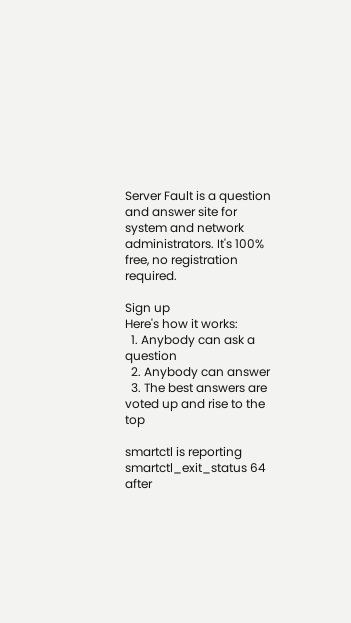Server Fault is a question and answer site for system and network administrators. It's 100% free, no registration required.

Sign up
Here's how it works:
  1. Anybody can ask a question
  2. Anybody can answer
  3. The best answers are voted up and rise to the top

smartctl is reporting smartctl_exit_status 64 after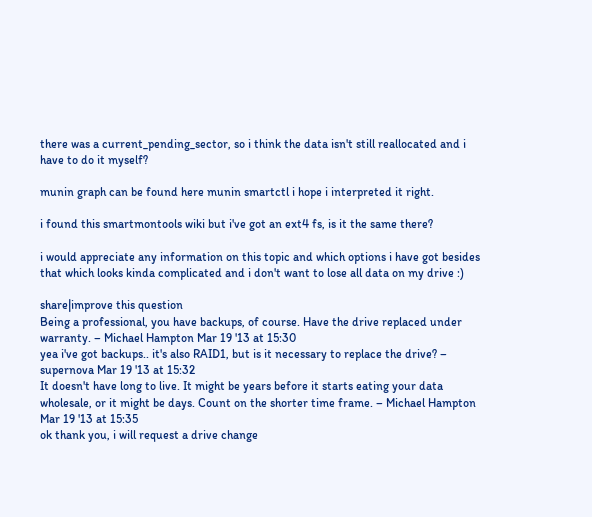there was a current_pending_sector, so i think the data isn't still reallocated and i have to do it myself?

munin graph can be found here munin smartctl i hope i interpreted it right.

i found this smartmontools wiki but i've got an ext4 fs, is it the same there?

i would appreciate any information on this topic and which options i have got besides that which looks kinda complicated and i don't want to lose all data on my drive :)

share|improve this question
Being a professional, you have backups, of course. Have the drive replaced under warranty. – Michael Hampton Mar 19 '13 at 15:30
yea i've got backups.. it's also RAID1, but is it necessary to replace the drive? – supernova Mar 19 '13 at 15:32
It doesn't have long to live. It might be years before it starts eating your data wholesale, or it might be days. Count on the shorter time frame. – Michael Hampton Mar 19 '13 at 15:35
ok thank you, i will request a drive change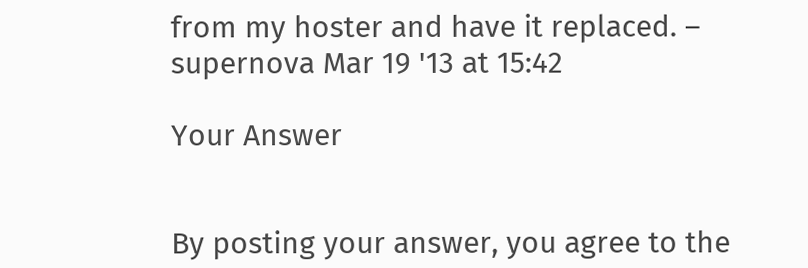from my hoster and have it replaced. – supernova Mar 19 '13 at 15:42

Your Answer


By posting your answer, you agree to the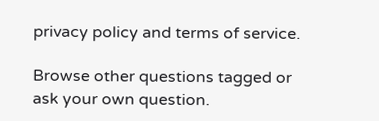privacy policy and terms of service.

Browse other questions tagged or ask your own question.